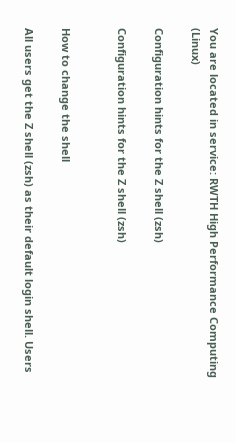You are located in service: RWTH High Performance Computing (Linux)

Configuration hints for the Z shell (zsh)

Configuration hints for the Z shell (zsh)


How to change the shell

All users get the Z shell (zsh) as their default login shell. Users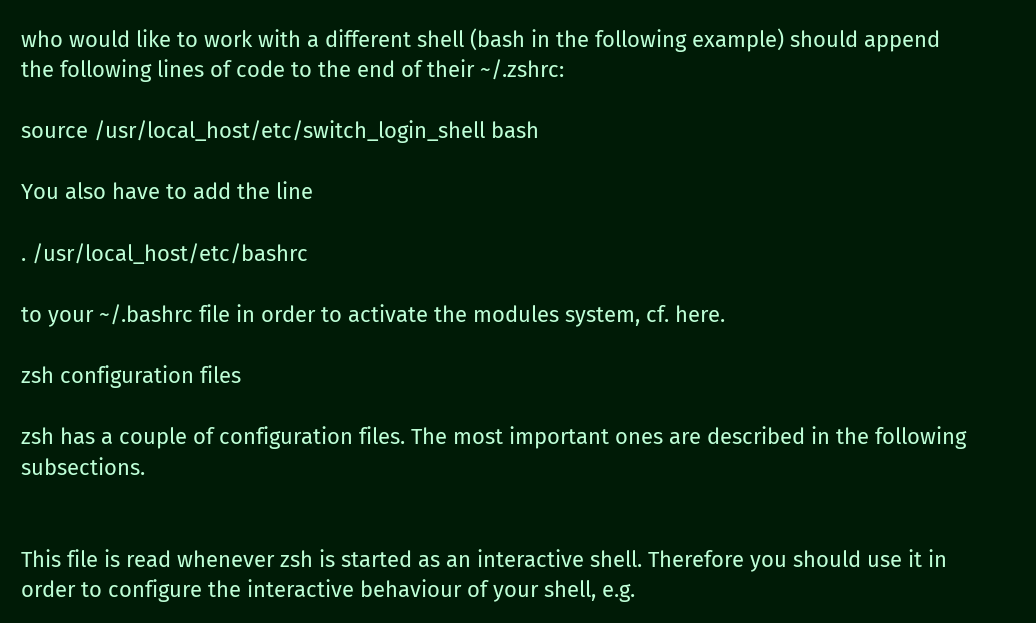who would like to work with a different shell (bash in the following example) should append the following lines of code to the end of their ~/.zshrc:

source /usr/local_host/etc/switch_login_shell bash

You also have to add the line

. /usr/local_host/etc/bashrc

to your ~/.bashrc file in order to activate the modules system, cf. here.

zsh configuration files

zsh has a couple of configuration files. The most important ones are described in the following subsections.


This file is read whenever zsh is started as an interactive shell. Therefore you should use it in order to configure the interactive behaviour of your shell, e.g.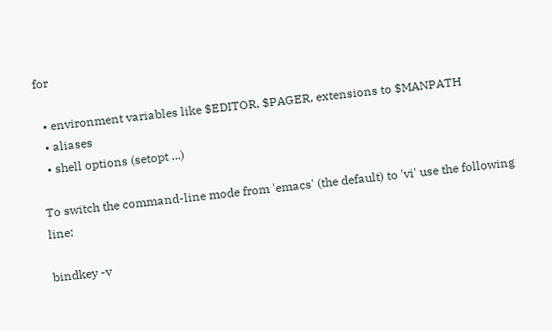for

  • environment variables like $EDITOR, $PAGER, extensions to $MANPATH
  • aliases
  • shell options (setopt ...)

To switch the command-line mode from 'emacs' (the default) to 'vi' use the following line:

bindkey -v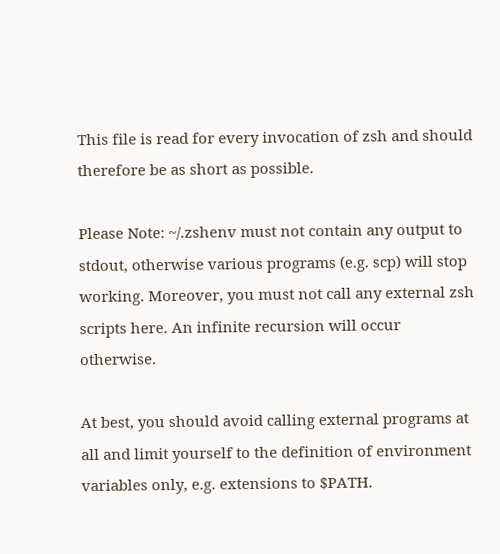This file is read for every invocation of zsh and should therefore be as short as possible.

Please Note: ~/.zshenv must not contain any output to stdout, otherwise various programs (e.g. scp) will stop working. Moreover, you must not call any external zsh scripts here. An infinite recursion will occur otherwise.

At best, you should avoid calling external programs at all and limit yourself to the definition of environment variables only, e.g. extensions to $PATH.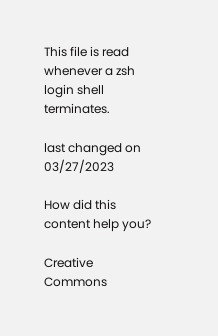This file is read whenever a zsh login shell terminates.

last changed on 03/27/2023

How did this content help you?

Creative Commons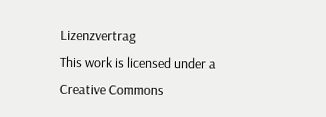Lizenzvertrag
This work is licensed under a Creative Commons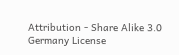Attribution - Share Alike 3.0 Germany License